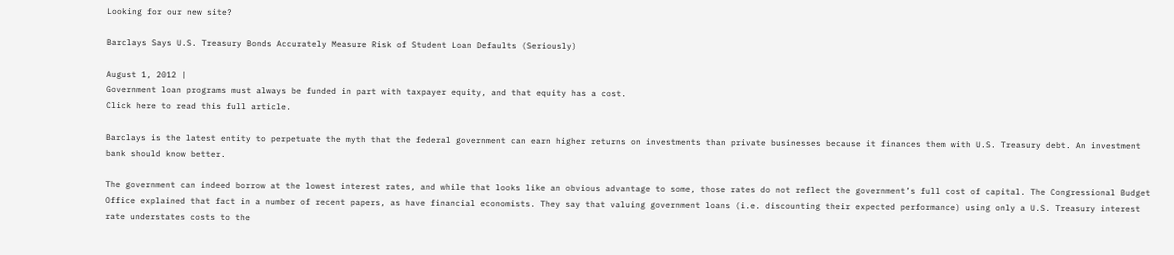Looking for our new site?

Barclays Says U.S. Treasury Bonds Accurately Measure Risk of Student Loan Defaults (Seriously)

August 1, 2012 |
Government loan programs must always be funded in part with taxpayer equity, and that equity has a cost.
Click here to read this full article.

Barclays is the latest entity to perpetuate the myth that the federal government can earn higher returns on investments than private businesses because it finances them with U.S. Treasury debt. An investment bank should know better.

The government can indeed borrow at the lowest interest rates, and while that looks like an obvious advantage to some, those rates do not reflect the government’s full cost of capital. The Congressional Budget Office explained that fact in a number of recent papers, as have financial economists. They say that valuing government loans (i.e. discounting their expected performance) using only a U.S. Treasury interest rate understates costs to the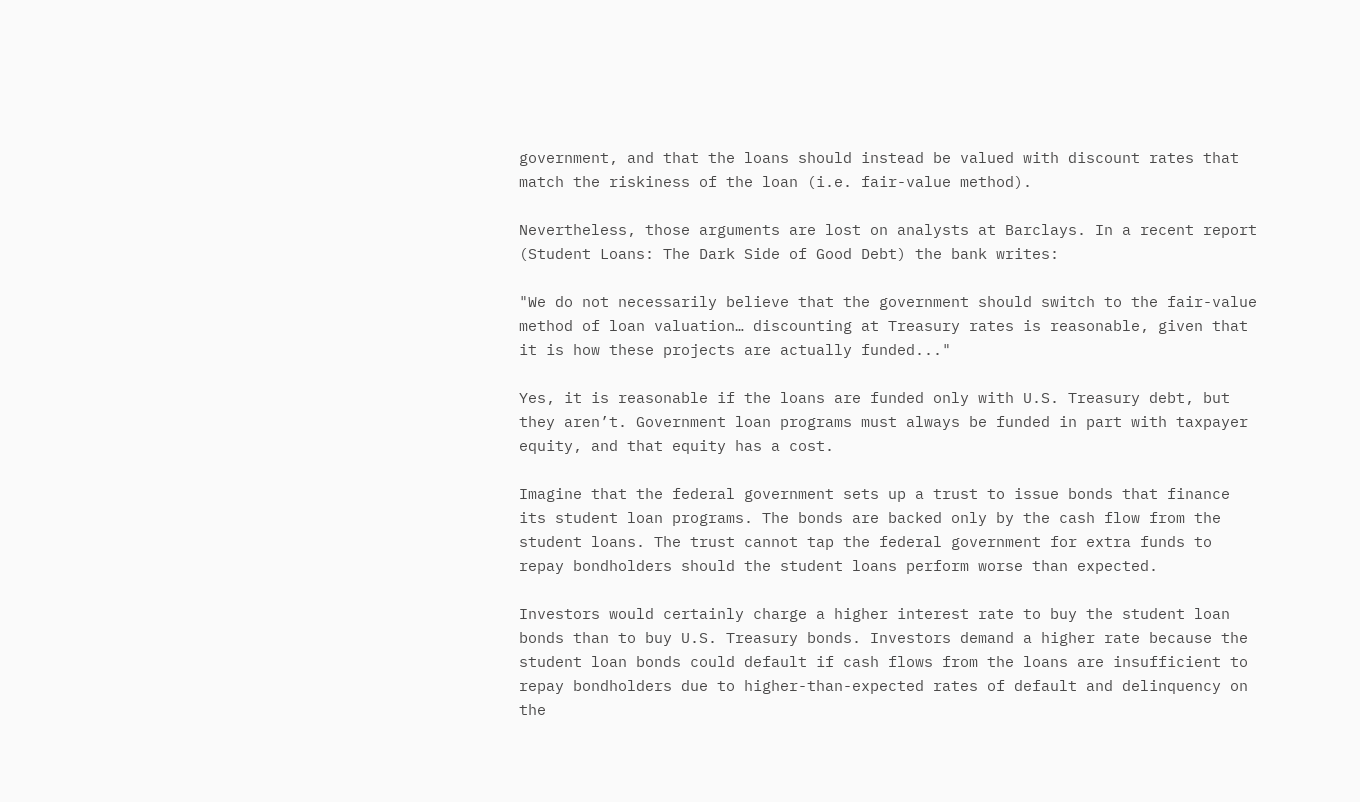government, and that the loans should instead be valued with discount rates that match the riskiness of the loan (i.e. fair-value method).

Nevertheless, those arguments are lost on analysts at Barclays. In a recent report (Student Loans: The Dark Side of Good Debt) the bank writes:

"We do not necessarily believe that the government should switch to the fair-value method of loan valuation… discounting at Treasury rates is reasonable, given that it is how these projects are actually funded..."

Yes, it is reasonable if the loans are funded only with U.S. Treasury debt, but they aren’t. Government loan programs must always be funded in part with taxpayer equity, and that equity has a cost.

Imagine that the federal government sets up a trust to issue bonds that finance its student loan programs. The bonds are backed only by the cash flow from the student loans. The trust cannot tap the federal government for extra funds to repay bondholders should the student loans perform worse than expected.

Investors would certainly charge a higher interest rate to buy the student loan bonds than to buy U.S. Treasury bonds. Investors demand a higher rate because the student loan bonds could default if cash flows from the loans are insufficient to repay bondholders due to higher-than-expected rates of default and delinquency on the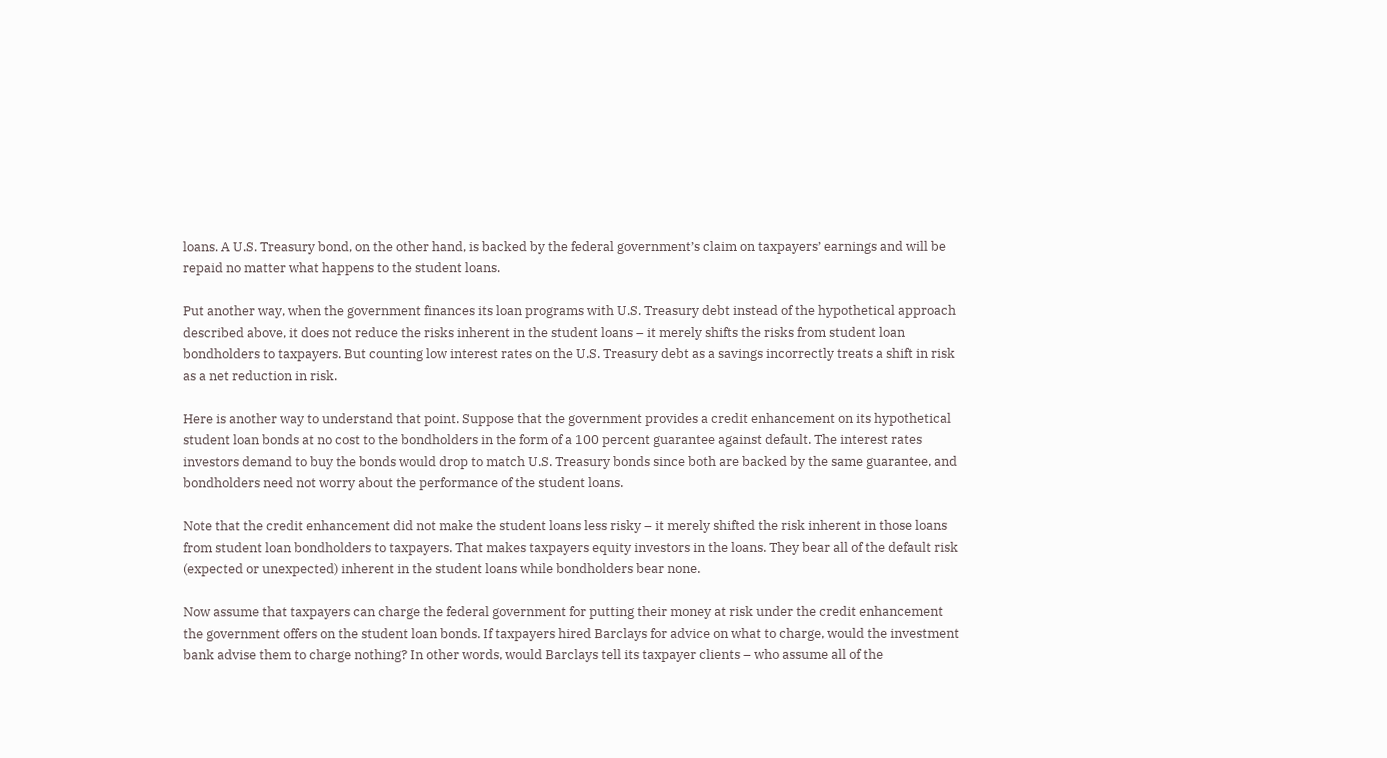loans. A U.S. Treasury bond, on the other hand, is backed by the federal government’s claim on taxpayers’ earnings and will be repaid no matter what happens to the student loans.

Put another way, when the government finances its loan programs with U.S. Treasury debt instead of the hypothetical approach described above, it does not reduce the risks inherent in the student loans – it merely shifts the risks from student loan bondholders to taxpayers. But counting low interest rates on the U.S. Treasury debt as a savings incorrectly treats a shift in risk as a net reduction in risk.

Here is another way to understand that point. Suppose that the government provides a credit enhancement on its hypothetical student loan bonds at no cost to the bondholders in the form of a 100 percent guarantee against default. The interest rates investors demand to buy the bonds would drop to match U.S. Treasury bonds since both are backed by the same guarantee, and bondholders need not worry about the performance of the student loans.

Note that the credit enhancement did not make the student loans less risky – it merely shifted the risk inherent in those loans from student loan bondholders to taxpayers. That makes taxpayers equity investors in the loans. They bear all of the default risk (expected or unexpected) inherent in the student loans while bondholders bear none.

Now assume that taxpayers can charge the federal government for putting their money at risk under the credit enhancement the government offers on the student loan bonds. If taxpayers hired Barclays for advice on what to charge, would the investment bank advise them to charge nothing? In other words, would Barclays tell its taxpayer clients – who assume all of the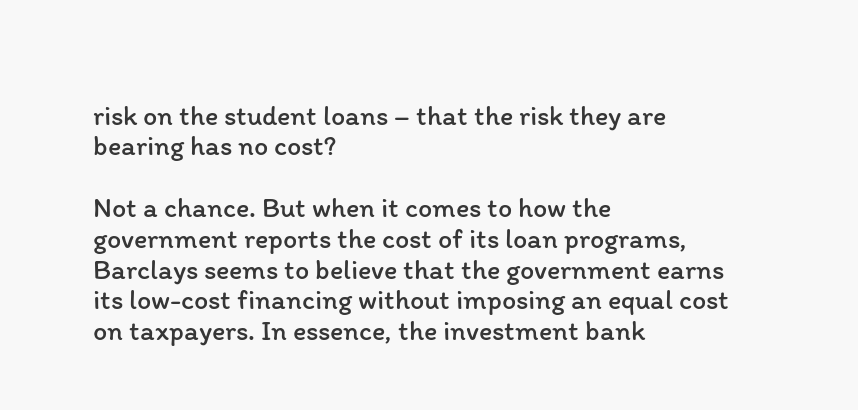risk on the student loans – that the risk they are bearing has no cost?

Not a chance. But when it comes to how the government reports the cost of its loan programs, Barclays seems to believe that the government earns its low-cost financing without imposing an equal cost on taxpayers. In essence, the investment bank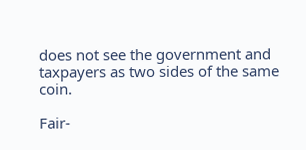does not see the government and taxpayers as two sides of the same coin.

Fair-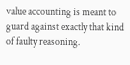value accounting is meant to guard against exactly that kind of faulty reasoning.